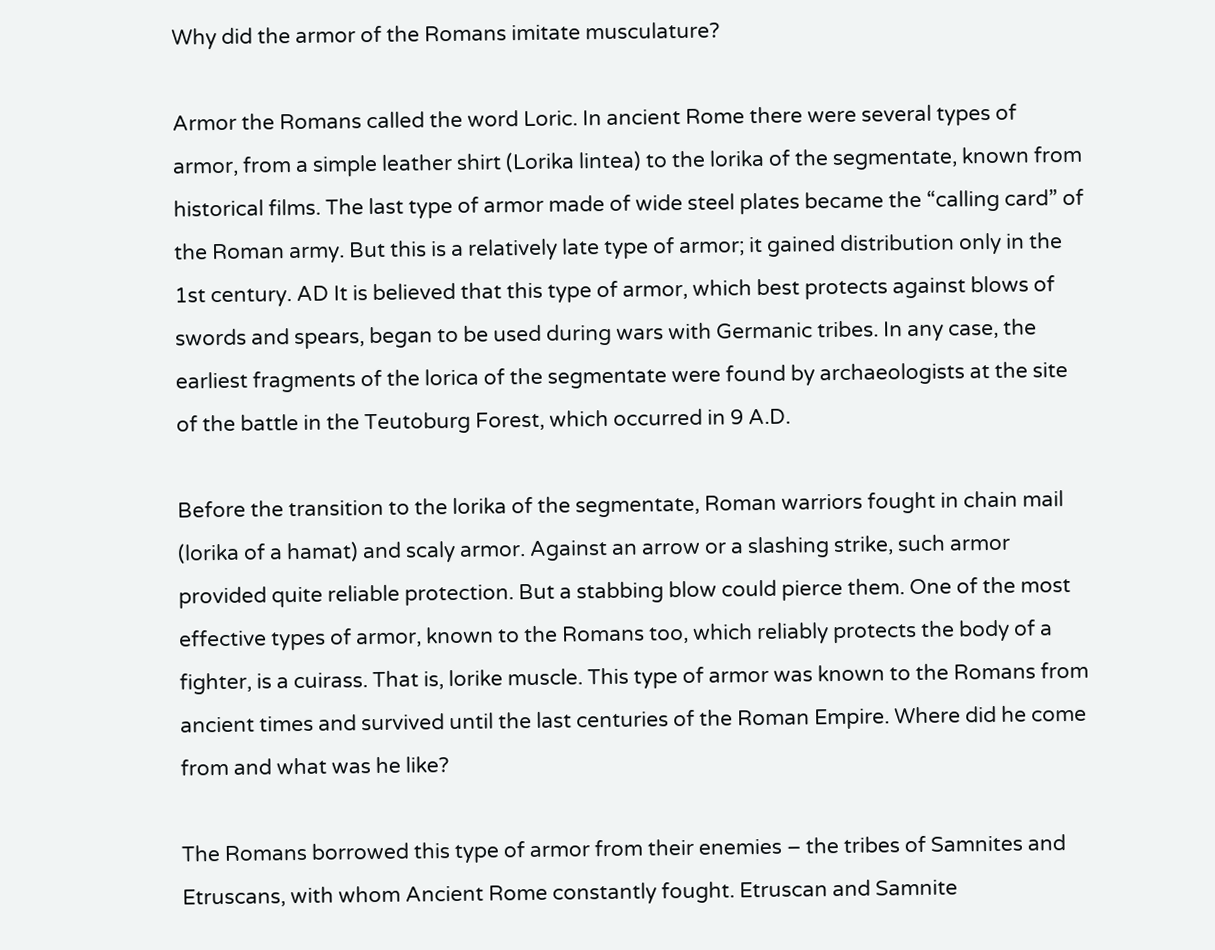Why did the armor of the Romans imitate musculature?

Armor the Romans called the word Loric. In ancient Rome there were several types of armor, from a simple leather shirt (Lorika lintea) to the lorika of the segmentate, known from historical films. The last type of armor made of wide steel plates became the “calling card” of the Roman army. But this is a relatively late type of armor; it gained distribution only in the 1st century. AD It is believed that this type of armor, which best protects against blows of swords and spears, began to be used during wars with Germanic tribes. In any case, the earliest fragments of the lorica of the segmentate were found by archaeologists at the site of the battle in the Teutoburg Forest, which occurred in 9 A.D.

Before the transition to the lorika of the segmentate, Roman warriors fought in chain mail (lorika of a hamat) and scaly armor. Against an arrow or a slashing strike, such armor provided quite reliable protection. But a stabbing blow could pierce them. One of the most effective types of armor, known to the Romans too, which reliably protects the body of a fighter, is a cuirass. That is, lorike muscle. This type of armor was known to the Romans from ancient times and survived until the last centuries of the Roman Empire. Where did he come from and what was he like?

The Romans borrowed this type of armor from their enemies – the tribes of Samnites and Etruscans, with whom Ancient Rome constantly fought. Etruscan and Samnite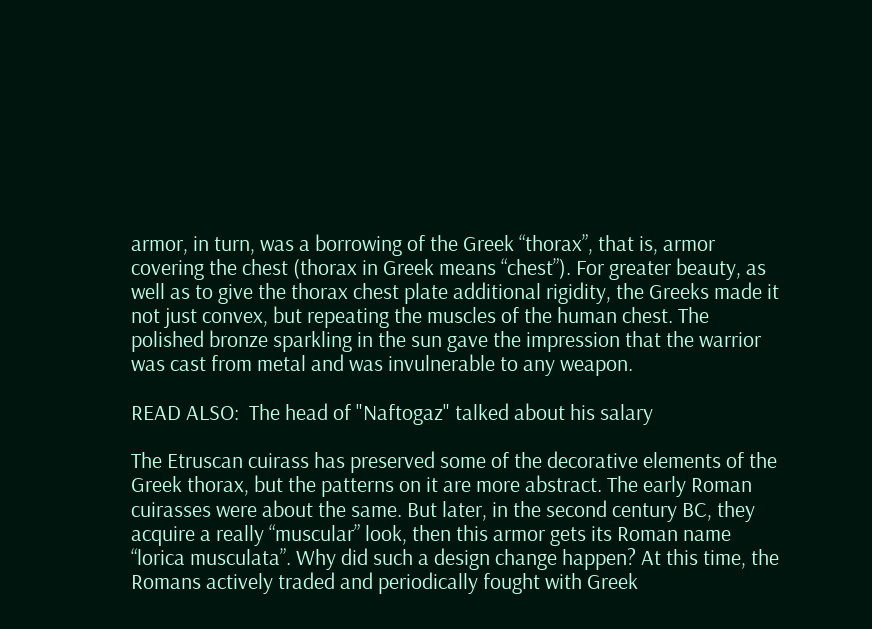armor, in turn, was a borrowing of the Greek “thorax”, that is, armor covering the chest (thorax in Greek means “chest”). For greater beauty, as well as to give the thorax chest plate additional rigidity, the Greeks made it not just convex, but repeating the muscles of the human chest. The polished bronze sparkling in the sun gave the impression that the warrior was cast from metal and was invulnerable to any weapon.

READ ALSO:  The head of "Naftogaz" talked about his salary

The Etruscan cuirass has preserved some of the decorative elements of the Greek thorax, but the patterns on it are more abstract. The early Roman cuirasses were about the same. But later, in the second century BC, they acquire a really “muscular” look, then this armor gets its Roman name “lorica musculata”. Why did such a design change happen? At this time, the Romans actively traded and periodically fought with Greek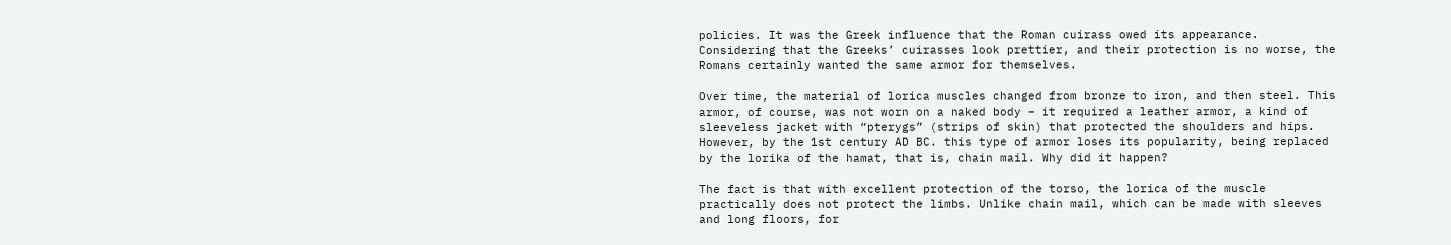policies. It was the Greek influence that the Roman cuirass owed its appearance. Considering that the Greeks’ cuirasses look prettier, and their protection is no worse, the Romans certainly wanted the same armor for themselves.

Over time, the material of lorica muscles changed from bronze to iron, and then steel. This armor, of course, was not worn on a naked body – it required a leather armor, a kind of sleeveless jacket with “pterygs” (strips of skin) that protected the shoulders and hips. However, by the 1st century AD BC. this type of armor loses its popularity, being replaced by the lorika of the hamat, that is, chain mail. Why did it happen?

The fact is that with excellent protection of the torso, the lorica of the muscle practically does not protect the limbs. Unlike chain mail, which can be made with sleeves and long floors, for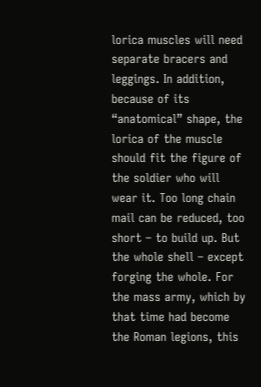lorica muscles will need separate bracers and leggings. In addition, because of its “anatomical” shape, the lorica of the muscle should fit the figure of the soldier who will wear it. Too long chain mail can be reduced, too short – to build up. But the whole shell – except forging the whole. For the mass army, which by that time had become the Roman legions, this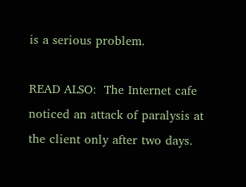is a serious problem.

READ ALSO:  The Internet cafe noticed an attack of paralysis at the client only after two days.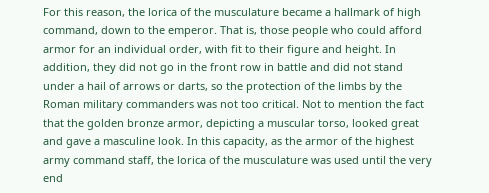For this reason, the lorica of the musculature became a hallmark of high command, down to the emperor. That is, those people who could afford armor for an individual order, with fit to their figure and height. In addition, they did not go in the front row in battle and did not stand under a hail of arrows or darts, so the protection of the limbs by the Roman military commanders was not too critical. Not to mention the fact that the golden bronze armor, depicting a muscular torso, looked great and gave a masculine look. In this capacity, as the armor of the highest army command staff, the lorica of the musculature was used until the very end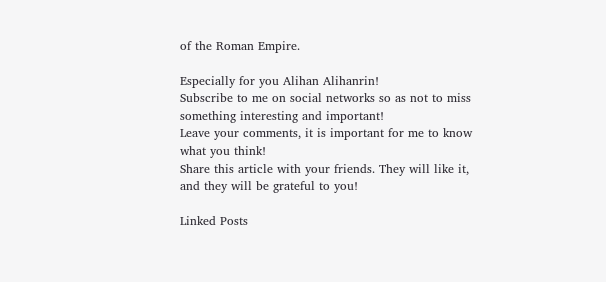of the Roman Empire.

Especially for you Alihan Alihanrin!
Subscribe to me on social networks so as not to miss something interesting and important!
Leave your comments, it is important for me to know what you think!
Share this article with your friends. They will like it, and they will be grateful to you!

Linked Posts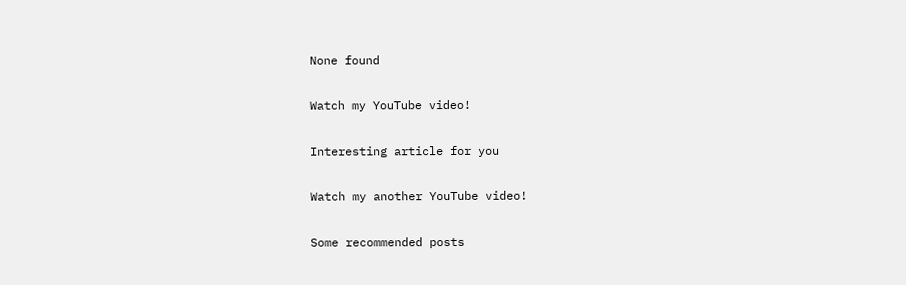None found

Watch my YouTube video!

Interesting article for you

Watch my another YouTube video!

Some recommended posts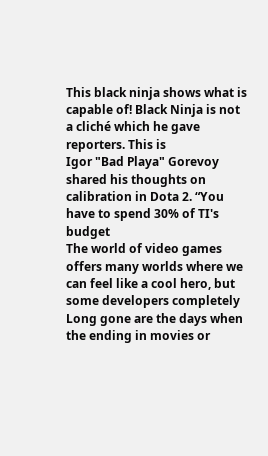This black ninja shows what is capable of! Black Ninja is not a cliché which he gave reporters. This is
Igor "Bad Playa" Gorevoy shared his thoughts on calibration in Dota 2. “You have to spend 30% of TI's budget
The world of video games offers many worlds where we can feel like a cool hero, but some developers completely
Long gone are the days when the ending in movies or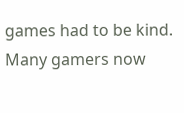games had to be kind. Many gamers now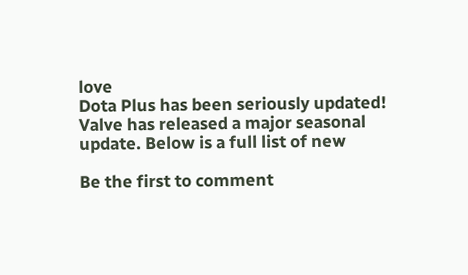love
Dota Plus has been seriously updated! Valve has released a major seasonal update. Below is a full list of new

Be the first to comment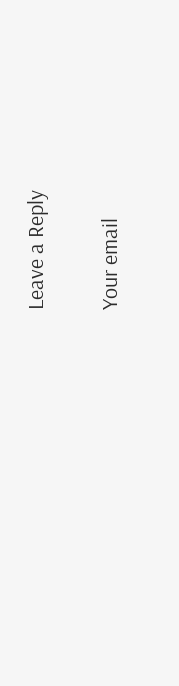Leave a Reply

Your email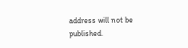address will not be published.